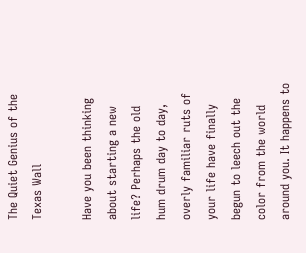The Quiet Genius of the Texas Wall

Have you been thinking about starting a new life? Perhaps the old hum drum day to day, overly familiar ruts of your life have finally begun to leech out the color from the world around you. It happens to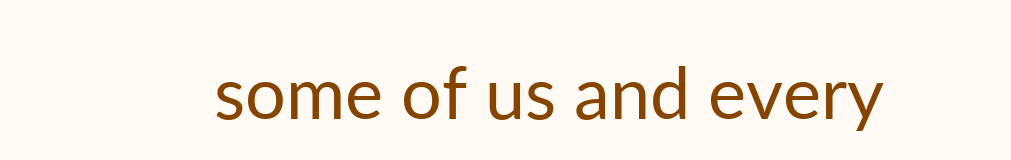some of us and every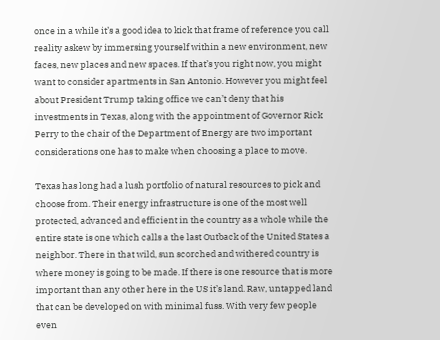once in a while it’s a good idea to kick that frame of reference you call reality askew by immersing yourself within a new environment, new faces, new places and new spaces. If that’s you right now, you might want to consider apartments in San Antonio. However you might feel about President Trump taking office we can’t deny that his investments in Texas, along with the appointment of Governor Rick Perry to the chair of the Department of Energy are two important considerations one has to make when choosing a place to move.

Texas has long had a lush portfolio of natural resources to pick and choose from. Their energy infrastructure is one of the most well protected, advanced and efficient in the country as a whole while the entire state is one which calls a the last Outback of the United States a neighbor. There in that wild, sun scorched and withered country is where money is going to be made. If there is one resource that is more important than any other here in the US it’s land. Raw, untapped land that can be developed on with minimal fuss. With very few people even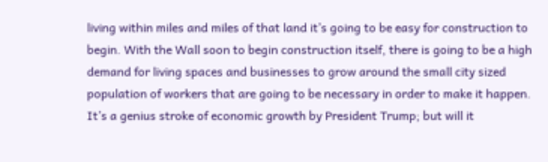living within miles and miles of that land it’s going to be easy for construction to begin. With the Wall soon to begin construction itself, there is going to be a high demand for living spaces and businesses to grow around the small city sized population of workers that are going to be necessary in order to make it happen. It’s a genius stroke of economic growth by President Trump; but will it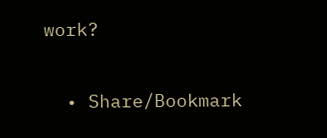work?

  • Share/Bookmark